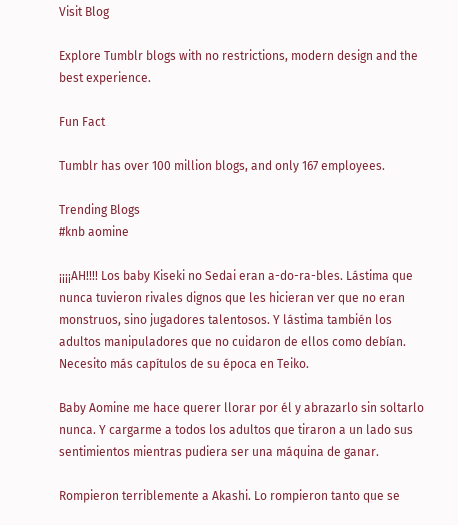Visit Blog

Explore Tumblr blogs with no restrictions, modern design and the best experience.

Fun Fact

Tumblr has over 100 million blogs, and only 167 employees.

Trending Blogs
#knb aomine

¡¡¡¡AH!!!! Los baby Kiseki no Sedai eran a-do-ra-bles. Lástima que nunca tuvieron rivales dignos que les hicieran ver que no eran monstruos, sino jugadores talentosos. Y lástima también los adultos manipuladores que no cuidaron de ellos como debían. Necesito más capítulos de su época en Teiko.

Baby Aomine me hace querer llorar por él y abrazarlo sin soltarlo nunca. Y cargarme a todos los adultos que tiraron a un lado sus sentimientos mientras pudiera ser una máquina de ganar.

Rompieron terriblemente a Akashi. Lo rompieron tanto que se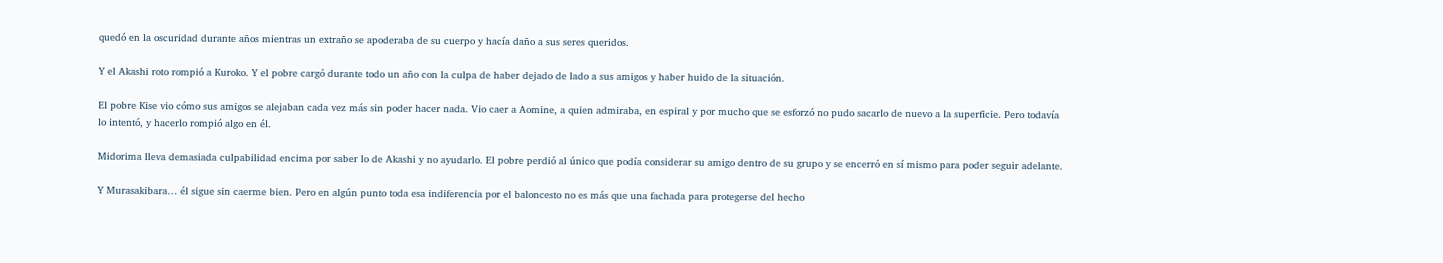quedó en la oscuridad durante años mientras un extraño se apoderaba de su cuerpo y hacía daño a sus seres queridos.

Y el Akashi roto rompió a Kuroko. Y el pobre cargó durante todo un año con la culpa de haber dejado de lado a sus amigos y haber huido de la situación.

El pobre Kise vio cómo sus amigos se alejaban cada vez más sin poder hacer nada. Vio caer a Aomine, a quien admiraba, en espiral y por mucho que se esforzó no pudo sacarlo de nuevo a la superficie. Pero todavía lo intentó, y hacerlo rompió algo en él.

Midorima lleva demasiada culpabilidad encima por saber lo de Akashi y no ayudarlo. El pobre perdió al único que podía considerar su amigo dentro de su grupo y se encerró en sí mismo para poder seguir adelante.

Y Murasakibara… él sigue sin caerme bien. Pero en algún punto toda esa indiferencia por el baloncesto no es más que una fachada para protegerse del hecho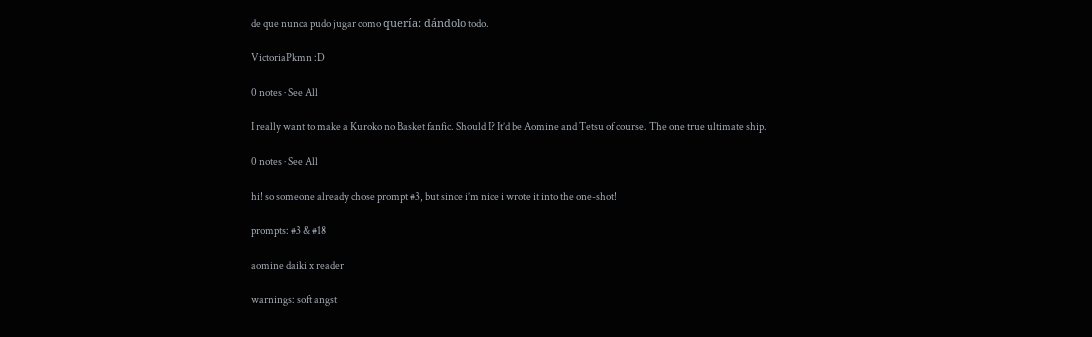de que nunca pudo jugar como quería: dándolo todo.

VictoriaPkmn :D

0 notes · See All

I really want to make a Kuroko no Basket fanfic. Should I? It’d be Aomine and Tetsu of course. The one true ultimate ship.

0 notes · See All

hi! so someone already chose prompt #3, but since i’m nice i wrote it into the one-shot!

prompts: #3 & #18

aomine daiki x reader

warnings: soft angst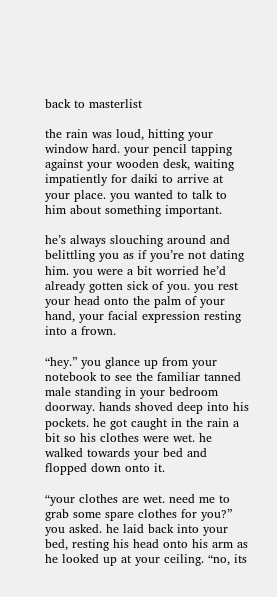back to masterlist

the rain was loud, hitting your window hard. your pencil tapping against your wooden desk, waiting impatiently for daiki to arrive at your place. you wanted to talk to him about something important.

he’s always slouching around and belittling you as if you’re not dating him. you were a bit worried he’d already gotten sick of you. you rest your head onto the palm of your hand, your facial expression resting into a frown.

“hey.” you glance up from your notebook to see the familiar tanned male standing in your bedroom doorway. hands shoved deep into his pockets. he got caught in the rain a bit so his clothes were wet. he walked towards your bed and flopped down onto it.

“your clothes are wet. need me to grab some spare clothes for you?” you asked. he laid back into your bed, resting his head onto his arm as he looked up at your ceiling. “no, its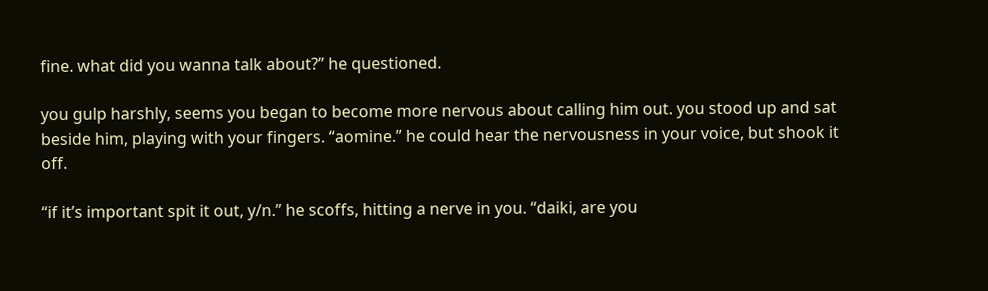fine. what did you wanna talk about?” he questioned.

you gulp harshly, seems you began to become more nervous about calling him out. you stood up and sat beside him, playing with your fingers. “aomine.” he could hear the nervousness in your voice, but shook it off.

“if it’s important spit it out, y/n.” he scoffs, hitting a nerve in you. “daiki, are you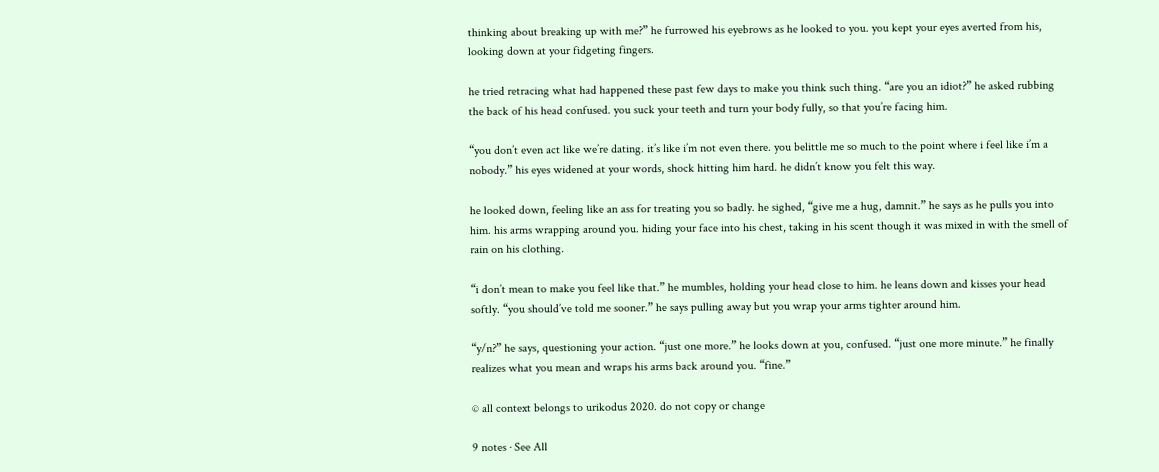thinking about breaking up with me?” he furrowed his eyebrows as he looked to you. you kept your eyes averted from his, looking down at your fidgeting fingers.

he tried retracing what had happened these past few days to make you think such thing. “are you an idiot?” he asked rubbing the back of his head confused. you suck your teeth and turn your body fully, so that you’re facing him.

“you don’t even act like we’re dating. it’s like i’m not even there. you belittle me so much to the point where i feel like i’m a nobody.” his eyes widened at your words, shock hitting him hard. he didn’t know you felt this way.

he looked down, feeling like an ass for treating you so badly. he sighed, “give me a hug, damnit.” he says as he pulls you into him. his arms wrapping around you. hiding your face into his chest, taking in his scent though it was mixed in with the smell of rain on his clothing.

“i don’t mean to make you feel like that.” he mumbles, holding your head close to him. he leans down and kisses your head softly. “you should’ve told me sooner.” he says pulling away but you wrap your arms tighter around him.

“y/n?” he says, questioning your action. “just one more.” he looks down at you, confused. “just one more minute.” he finally realizes what you mean and wraps his arms back around you. “fine.”

© all context belongs to urikodus 2020. do not copy or change

9 notes · See All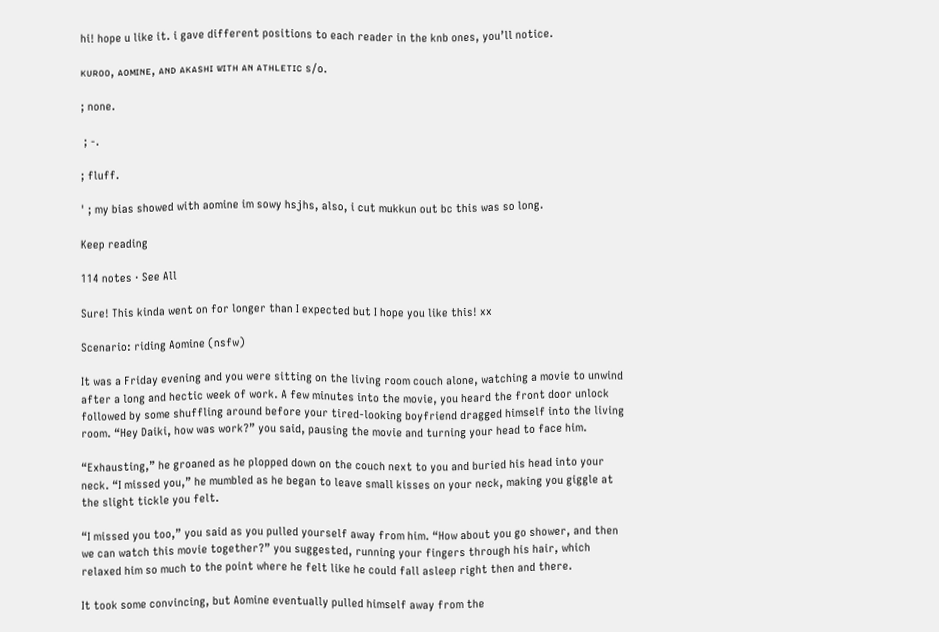hi! hope u like it. i gave different positions to each reader in the knb ones, you’ll notice.

ᴋᴜʀᴏᴏ, ᴀᴏᴍɪɴᴇ, ᴀɴᴅ ᴀᴋᴀsʜɪ ᴡɪᴛʜ ᴀɴ ᴀᴛʜʟᴇᴛɪᴄ s/ᴏ.

; none.

 ; -.

; fluff.

' ; my bias showed with aomine im sowy hsjhs, also, i cut mukkun out bc this was so long.

Keep reading

114 notes · See All

Sure! This kinda went on for longer than I expected but I hope you like this! xx

Scenario: riding Aomine (nsfw)

It was a Friday evening and you were sitting on the living room couch alone, watching a movie to unwind after a long and hectic week of work. A few minutes into the movie, you heard the front door unlock followed by some shuffling around before your tired-looking boyfriend dragged himself into the living room. “Hey Daiki, how was work?” you said, pausing the movie and turning your head to face him.

“Exhausting,” he groaned as he plopped down on the couch next to you and buried his head into your neck. “I missed you,” he mumbled as he began to leave small kisses on your neck, making you giggle at the slight tickle you felt.

“I missed you too,” you said as you pulled yourself away from him. “How about you go shower, and then we can watch this movie together?” you suggested, running your fingers through his hair, which relaxed him so much to the point where he felt like he could fall asleep right then and there.

It took some convincing, but Aomine eventually pulled himself away from the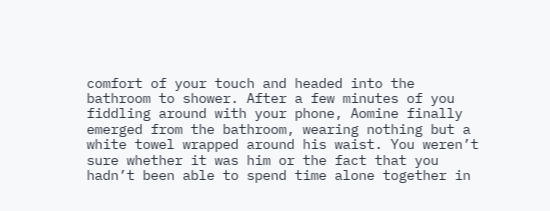comfort of your touch and headed into the bathroom to shower. After a few minutes of you fiddling around with your phone, Aomine finally emerged from the bathroom, wearing nothing but a white towel wrapped around his waist. You weren’t sure whether it was him or the fact that you hadn’t been able to spend time alone together in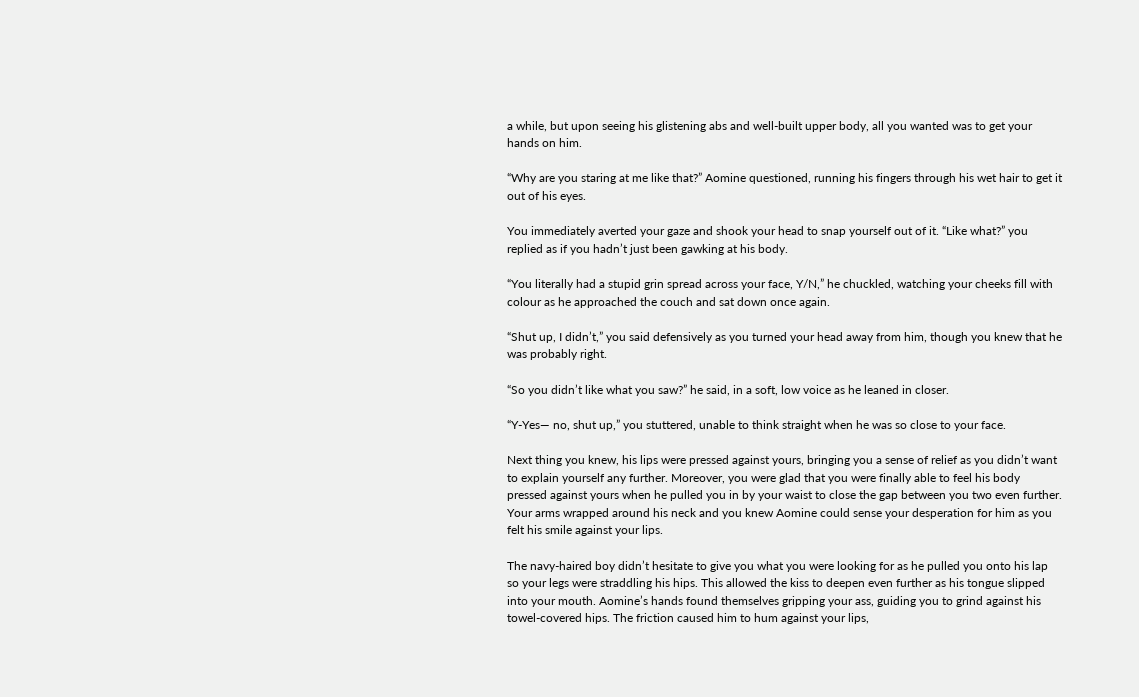a while, but upon seeing his glistening abs and well-built upper body, all you wanted was to get your hands on him.

“Why are you staring at me like that?” Aomine questioned, running his fingers through his wet hair to get it out of his eyes.

You immediately averted your gaze and shook your head to snap yourself out of it. “Like what?” you replied as if you hadn’t just been gawking at his body.

“You literally had a stupid grin spread across your face, Y/N,” he chuckled, watching your cheeks fill with colour as he approached the couch and sat down once again.

“Shut up, I didn’t,” you said defensively as you turned your head away from him, though you knew that he was probably right.

“So you didn’t like what you saw?” he said, in a soft, low voice as he leaned in closer.

“Y-Yes— no, shut up,” you stuttered, unable to think straight when he was so close to your face.

Next thing you knew, his lips were pressed against yours, bringing you a sense of relief as you didn’t want to explain yourself any further. Moreover, you were glad that you were finally able to feel his body pressed against yours when he pulled you in by your waist to close the gap between you two even further. Your arms wrapped around his neck and you knew Aomine could sense your desperation for him as you felt his smile against your lips.

The navy-haired boy didn’t hesitate to give you what you were looking for as he pulled you onto his lap so your legs were straddling his hips. This allowed the kiss to deepen even further as his tongue slipped into your mouth. Aomine’s hands found themselves gripping your ass, guiding you to grind against his towel-covered hips. The friction caused him to hum against your lips,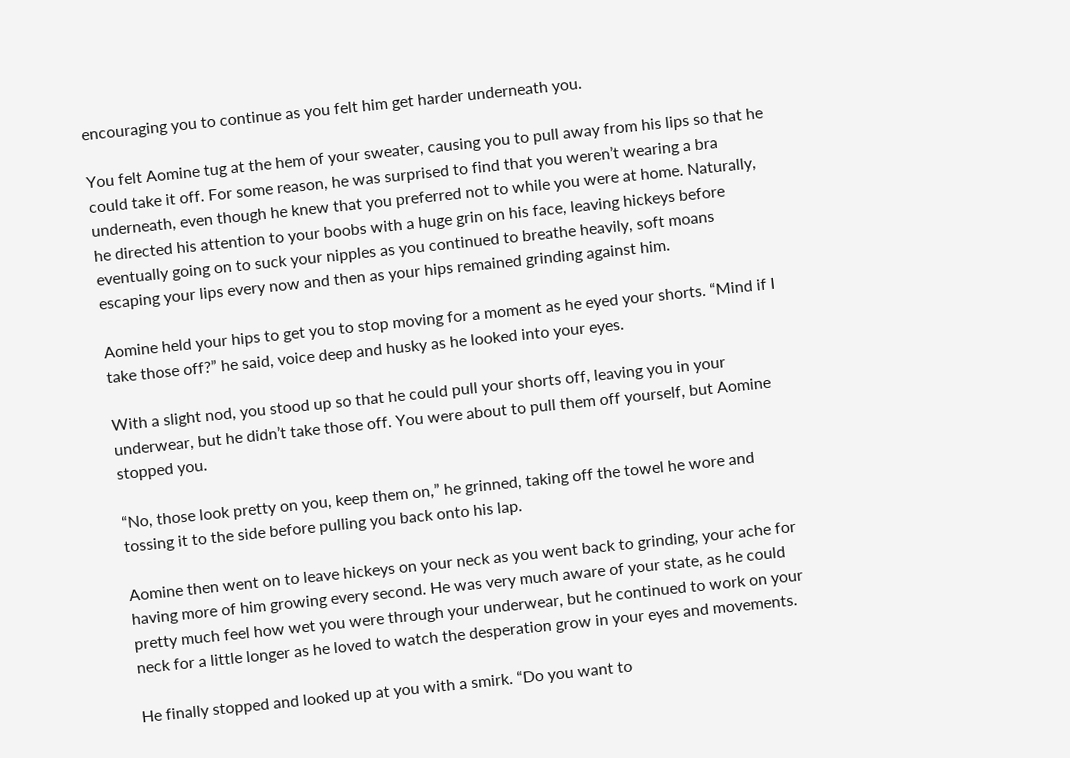encouraging you to continue as you felt him get harder underneath you.

You felt Aomine tug at the hem of your sweater, causing you to pull away from his lips so that he could take it off. For some reason, he was surprised to find that you weren’t wearing a bra underneath, even though he knew that you preferred not to while you were at home. Naturally, he directed his attention to your boobs with a huge grin on his face, leaving hickeys before eventually going on to suck your nipples as you continued to breathe heavily, soft moans escaping your lips every now and then as your hips remained grinding against him.

Aomine held your hips to get you to stop moving for a moment as he eyed your shorts. “Mind if I take those off?” he said, voice deep and husky as he looked into your eyes.

With a slight nod, you stood up so that he could pull your shorts off, leaving you in your underwear, but he didn’t take those off. You were about to pull them off yourself, but Aomine stopped you.

“No, those look pretty on you, keep them on,” he grinned, taking off the towel he wore and tossing it to the side before pulling you back onto his lap.

Aomine then went on to leave hickeys on your neck as you went back to grinding, your ache for having more of him growing every second. He was very much aware of your state, as he could pretty much feel how wet you were through your underwear, but he continued to work on your neck for a little longer as he loved to watch the desperation grow in your eyes and movements.

He finally stopped and looked up at you with a smirk. “Do you want to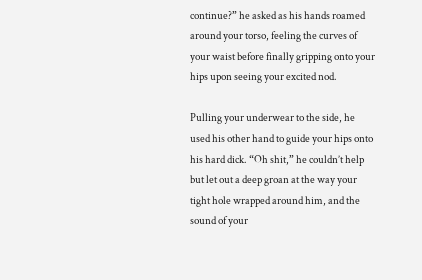continue?” he asked as his hands roamed around your torso, feeling the curves of your waist before finally gripping onto your hips upon seeing your excited nod.

Pulling your underwear to the side, he used his other hand to guide your hips onto his hard dick. “Oh shit,” he couldn’t help but let out a deep groan at the way your tight hole wrapped around him, and the sound of your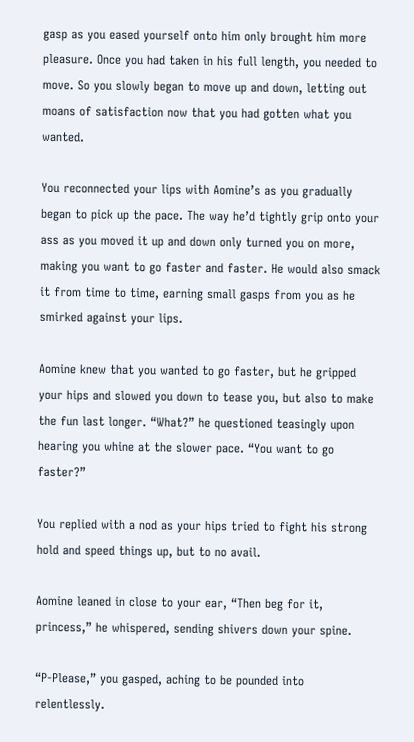gasp as you eased yourself onto him only brought him more pleasure. Once you had taken in his full length, you needed to move. So you slowly began to move up and down, letting out moans of satisfaction now that you had gotten what you wanted.

You reconnected your lips with Aomine’s as you gradually began to pick up the pace. The way he’d tightly grip onto your ass as you moved it up and down only turned you on more, making you want to go faster and faster. He would also smack it from time to time, earning small gasps from you as he smirked against your lips.

Aomine knew that you wanted to go faster, but he gripped your hips and slowed you down to tease you, but also to make the fun last longer. “What?” he questioned teasingly upon hearing you whine at the slower pace. “You want to go faster?”

You replied with a nod as your hips tried to fight his strong hold and speed things up, but to no avail.

Aomine leaned in close to your ear, “Then beg for it, princess,” he whispered, sending shivers down your spine.

“P-Please,” you gasped, aching to be pounded into relentlessly.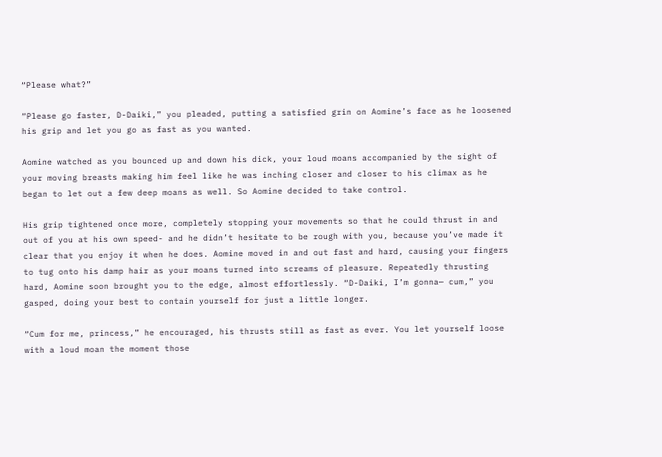“Please what?”

“Please go faster, D-Daiki,” you pleaded, putting a satisfied grin on Aomine’s face as he loosened his grip and let you go as fast as you wanted.

Aomine watched as you bounced up and down his dick, your loud moans accompanied by the sight of your moving breasts making him feel like he was inching closer and closer to his climax as he began to let out a few deep moans as well. So Aomine decided to take control.

His grip tightened once more, completely stopping your movements so that he could thrust in and out of you at his own speed- and he didn’t hesitate to be rough with you, because you’ve made it clear that you enjoy it when he does. Aomine moved in and out fast and hard, causing your fingers to tug onto his damp hair as your moans turned into screams of pleasure. Repeatedly thrusting hard, Aomine soon brought you to the edge, almost effortlessly. “D-Daiki, I’m gonna— cum,” you gasped, doing your best to contain yourself for just a little longer.

“Cum for me, princess,” he encouraged, his thrusts still as fast as ever. You let yourself loose with a loud moan the moment those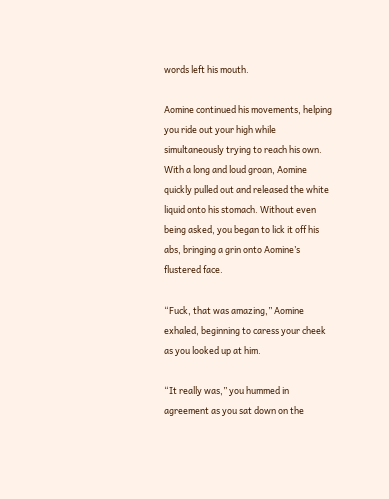words left his mouth.

Aomine continued his movements, helping you ride out your high while simultaneously trying to reach his own. With a long and loud groan, Aomine quickly pulled out and released the white liquid onto his stomach. Without even being asked, you began to lick it off his abs, bringing a grin onto Aomine’s flustered face.

“Fuck, that was amazing,” Aomine exhaled, beginning to caress your cheek as you looked up at him.

“It really was,” you hummed in agreement as you sat down on the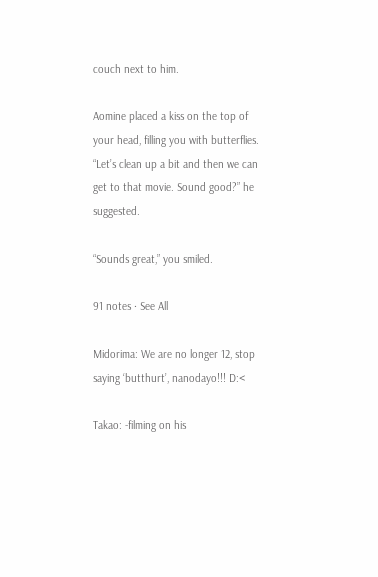couch next to him.

Aomine placed a kiss on the top of your head, filling you with butterflies. “Let’s clean up a bit and then we can get to that movie. Sound good?” he suggested.

“Sounds great,” you smiled.

91 notes · See All

Midorima: We are no longer 12, stop saying ‘butthurt’, nanodayo!!! D:<

Takao: -filming on his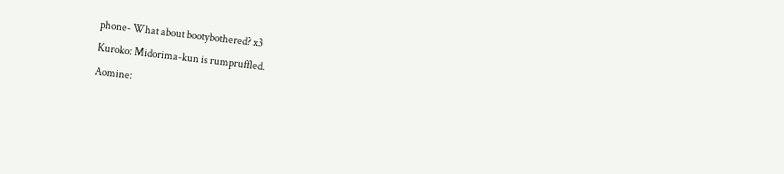phone- What about bootybothered? x3
Kuroko: Midorima-kun is rumpruffled.
Aomine: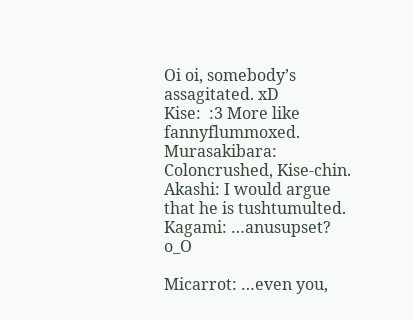Oi oi, somebody’s assagitated. xD
Kise:  :3 More like fannyflummoxed.
Murasakibara: Coloncrushed, Kise-chin.
Akashi: I would argue that he is tushtumulted.
Kagami: …anusupset? o_O

Micarrot: …even you,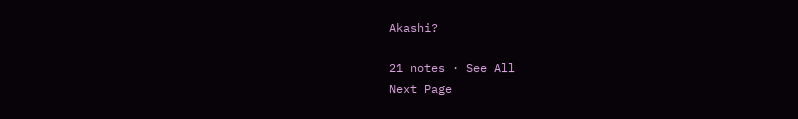Akashi?

21 notes · See All
Next Page